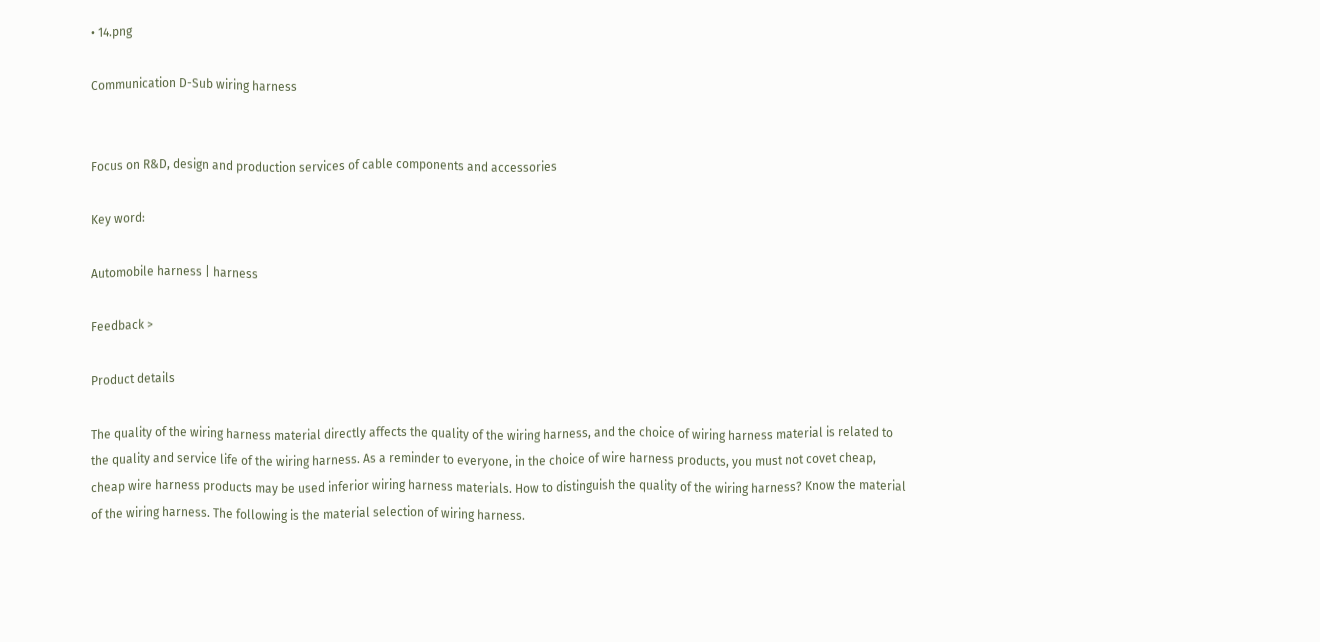• 14.png

Communication D-Sub wiring harness


Focus on R&D, design and production services of cable components and accessories

Key word:

Automobile harness | harness

Feedback >

Product details

The quality of the wiring harness material directly affects the quality of the wiring harness, and the choice of wiring harness material is related to the quality and service life of the wiring harness. As a reminder to everyone, in the choice of wire harness products, you must not covet cheap, cheap wire harness products may be used inferior wiring harness materials. How to distinguish the quality of the wiring harness? Know the material of the wiring harness. The following is the material selection of wiring harness.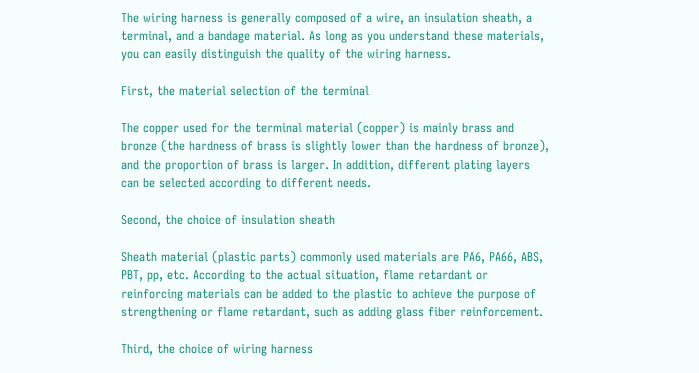The wiring harness is generally composed of a wire, an insulation sheath, a terminal, and a bandage material. As long as you understand these materials, you can easily distinguish the quality of the wiring harness.

First, the material selection of the terminal

The copper used for the terminal material (copper) is mainly brass and bronze (the hardness of brass is slightly lower than the hardness of bronze), and the proportion of brass is larger. In addition, different plating layers can be selected according to different needs.

Second, the choice of insulation sheath

Sheath material (plastic parts) commonly used materials are PA6, PA66, ABS, PBT, pp, etc. According to the actual situation, flame retardant or reinforcing materials can be added to the plastic to achieve the purpose of strengthening or flame retardant, such as adding glass fiber reinforcement.

Third, the choice of wiring harness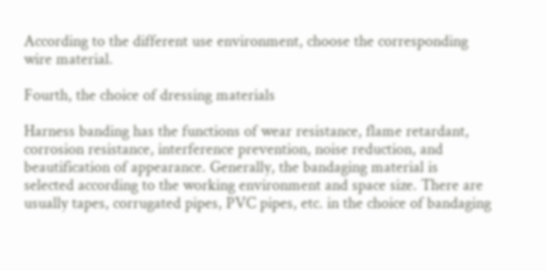According to the different use environment, choose the corresponding wire material.

Fourth, the choice of dressing materials

Harness banding has the functions of wear resistance, flame retardant, corrosion resistance, interference prevention, noise reduction, and beautification of appearance. Generally, the bandaging material is selected according to the working environment and space size. There are usually tapes, corrugated pipes, PVC pipes, etc. in the choice of bandaging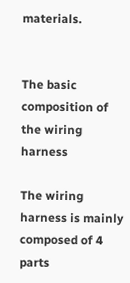materials.


The basic composition of the wiring harness

The wiring harness is mainly composed of 4 parts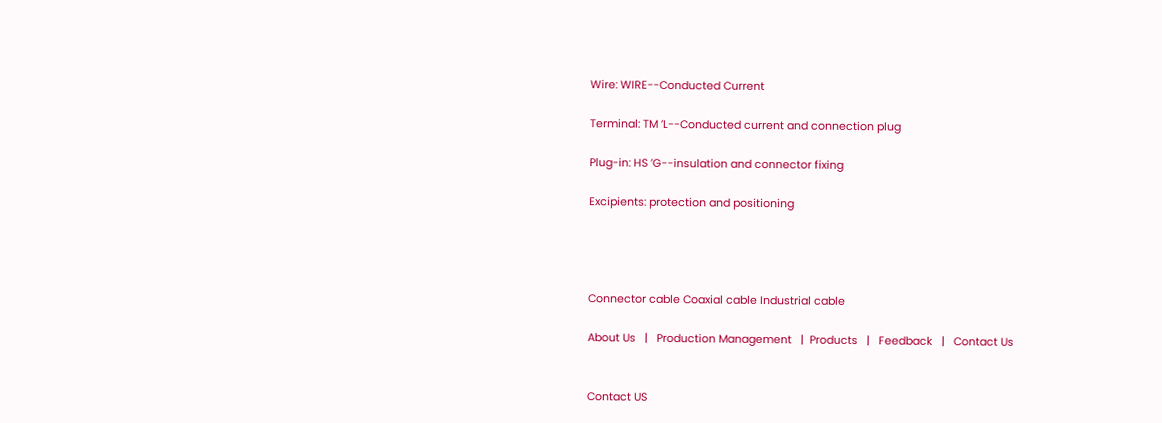Wire: WIRE--Conducted Current

Terminal: TM ’L--Conducted current and connection plug

Plug-in: HS ’G--insulation and connector fixing

Excipients: protection and positioning




Connector cable Coaxial cable Industrial cable

About Us   |   Production Management   |  Products   |   Feedback   |   Contact Us


Contact US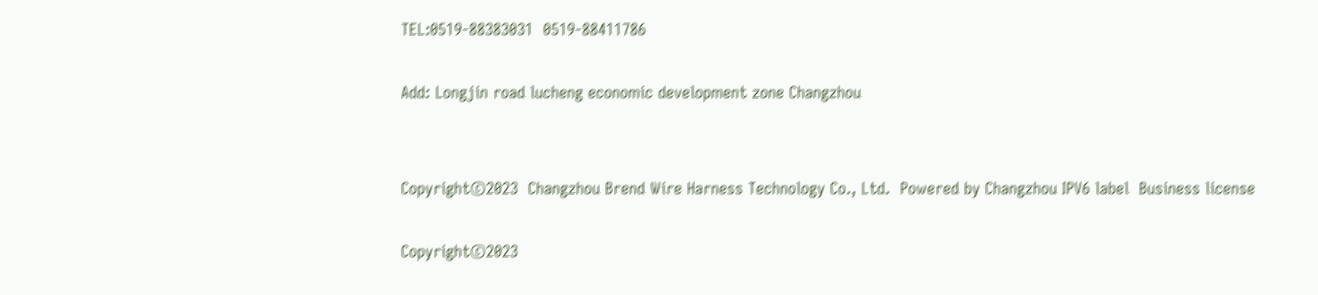TEL:0519-88383031  0519-88411786

Add: Longjin road lucheng economic development zone Changzhou


Copyright©2023  Changzhou Brend Wire Harness Technology Co., Ltd.  Powered by Changzhou IPV6 label  Business license

Copyright©2023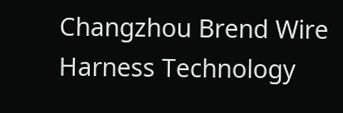Changzhou Brend Wire Harness Technology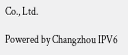Co., Ltd.

Powered by Changzhou IPV6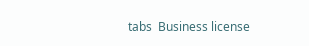tabs  Business license